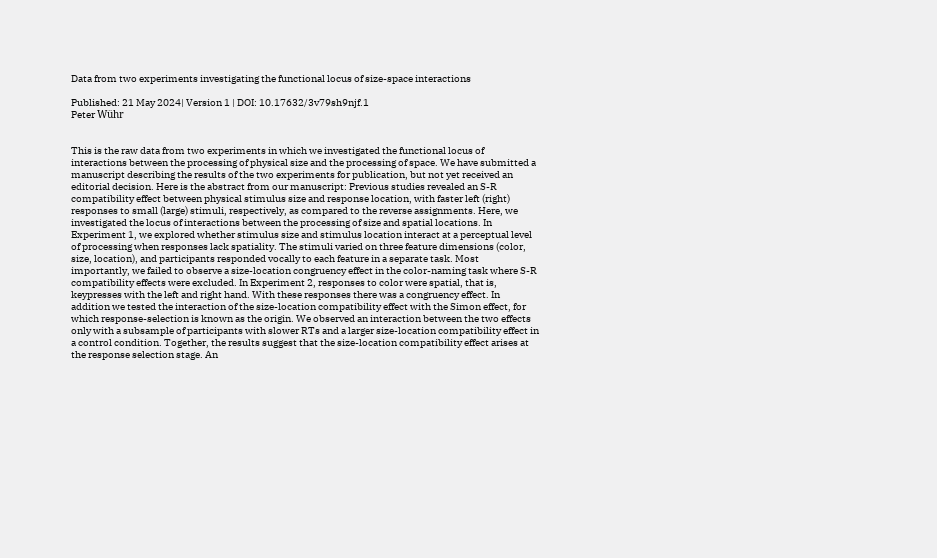Data from two experiments investigating the functional locus of size-space interactions

Published: 21 May 2024| Version 1 | DOI: 10.17632/3v79sh9njf.1
Peter Wühr


This is the raw data from two experiments in which we investigated the functional locus of interactions between the processing of physical size and the processing of space. We have submitted a manuscript describing the results of the two experiments for publication, but not yet received an editorial decision. Here is the abstract from our manuscript: Previous studies revealed an S-R compatibility effect between physical stimulus size and response location, with faster left (right) responses to small (large) stimuli, respectively, as compared to the reverse assignments. Here, we investigated the locus of interactions between the processing of size and spatial locations. In Experiment 1, we explored whether stimulus size and stimulus location interact at a perceptual level of processing when responses lack spatiality. The stimuli varied on three feature dimensions (color, size, location), and participants responded vocally to each feature in a separate task. Most importantly, we failed to observe a size-location congruency effect in the color-naming task where S-R compatibility effects were excluded. In Experiment 2, responses to color were spatial, that is, keypresses with the left and right hand. With these responses there was a congruency effect. In addition we tested the interaction of the size-location compatibility effect with the Simon effect, for which response-selection is known as the origin. We observed an interaction between the two effects only with a subsample of participants with slower RTs and a larger size-location compatibility effect in a control condition. Together, the results suggest that the size-location compatibility effect arises at the response selection stage. An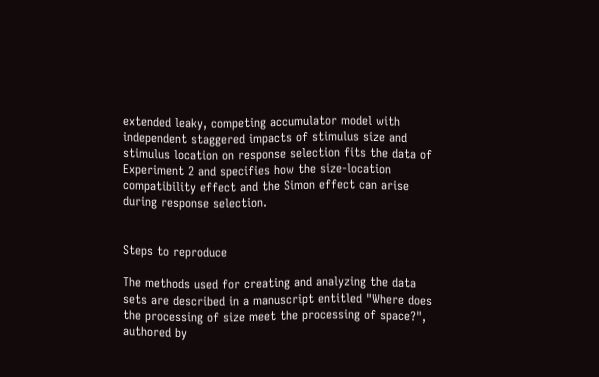extended leaky, competing accumulator model with independent staggered impacts of stimulus size and stimulus location on response selection fits the data of Experiment 2 and specifies how the size-location compatibility effect and the Simon effect can arise during response selection.


Steps to reproduce

The methods used for creating and analyzing the data sets are described in a manuscript entitled "Where does the processing of size meet the processing of space?", authored by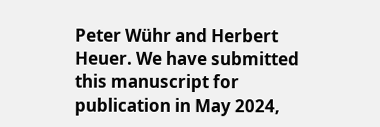Peter Wühr and Herbert Heuer. We have submitted this manuscript for publication in May 2024,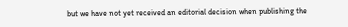but we have not yet received an editorial decision when publishing the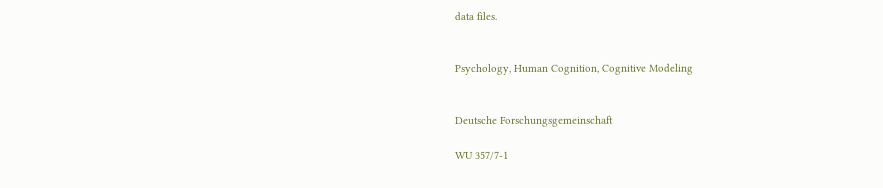data files.


Psychology, Human Cognition, Cognitive Modeling


Deutsche Forschungsgemeinschaft

WU 357/7-1